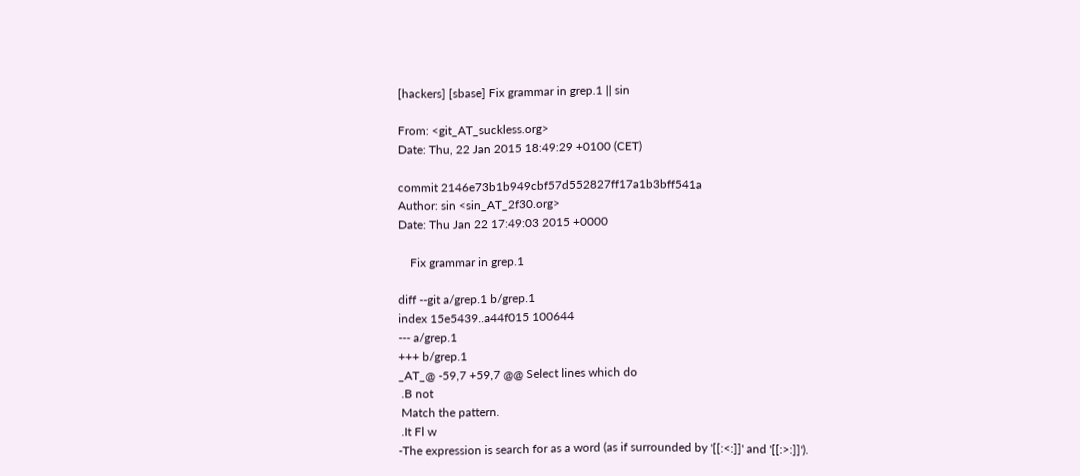[hackers] [sbase] Fix grammar in grep.1 || sin

From: <git_AT_suckless.org>
Date: Thu, 22 Jan 2015 18:49:29 +0100 (CET)

commit 2146e73b1b949cbf57d552827ff17a1b3bff541a
Author: sin <sin_AT_2f30.org>
Date: Thu Jan 22 17:49:03 2015 +0000

    Fix grammar in grep.1

diff --git a/grep.1 b/grep.1
index 15e5439..a44f015 100644
--- a/grep.1
+++ b/grep.1
_AT_@ -59,7 +59,7 @@ Select lines which do
 .B not
 Match the pattern.
 .It Fl w
-The expression is search for as a word (as if surrounded by '[[:<:]]' and '[[:>:]]').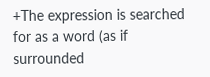+The expression is searched for as a word (as if surrounded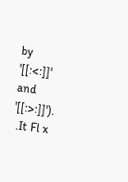by '[[:<:]]' and '[[:>:]]').
 .It Fl x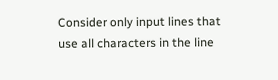Consider only input lines that use all characters in the line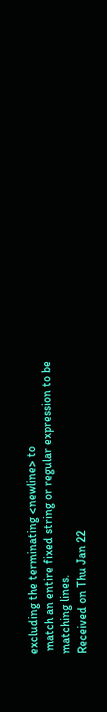excluding the terminating <newline> to
 match an entire fixed string or regular expression to be matching lines.
Received on Thu Jan 22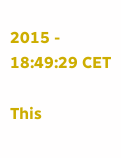2015 - 18:49:29 CET

This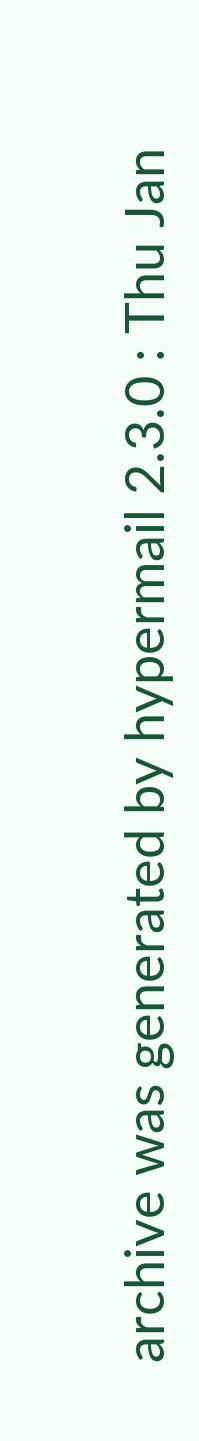archive was generated by hypermail 2.3.0 : Thu Jan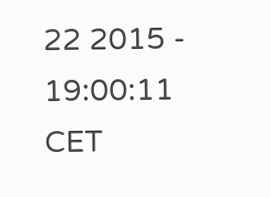22 2015 - 19:00:11 CET